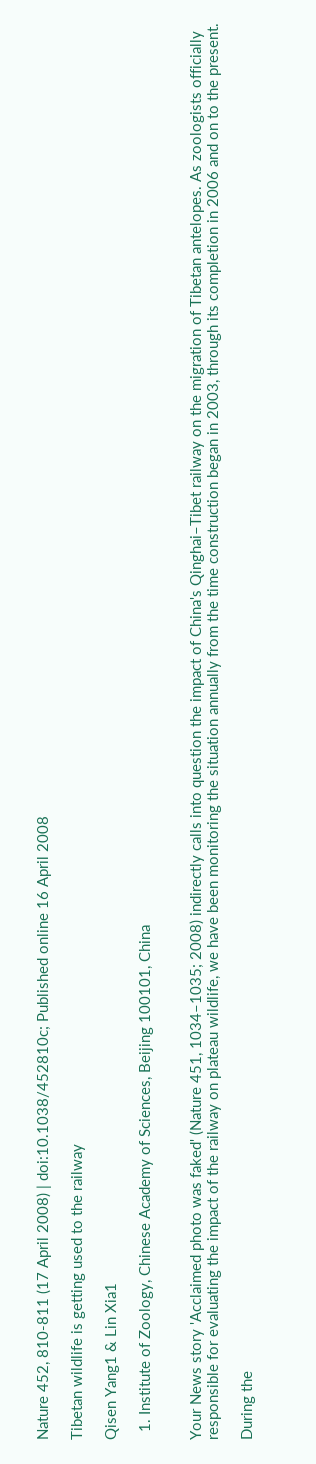Nature 452, 810-811 (17 April 2008) | doi:10.1038/452810c; Published online 16 April 2008

Tibetan wildlife is getting used to the railway

Qisen Yang1 & Lin Xia1

  1. Institute of Zoology, Chinese Academy of Sciences, Beijing 100101, China


Your News story 'Acclaimed photo was faked' (Nature 451, 1034–1035; 2008) indirectly calls into question the impact of China's Qinghai–Tibet railway on the migration of Tibetan antelopes. As zoologists officially responsible for evaluating the impact of the railway on plateau wildlife, we have been monitoring the situation annually from the time construction began in 2003, through its completion in 2006 and on to the present.

During the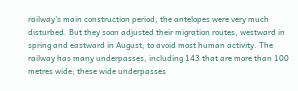railway's main construction period, the antelopes were very much disturbed. But they soon adjusted their migration routes, westward in spring and eastward in August, to avoid most human activity. The railway has many underpasses, including 143 that are more than 100 metres wide; these wide underpasses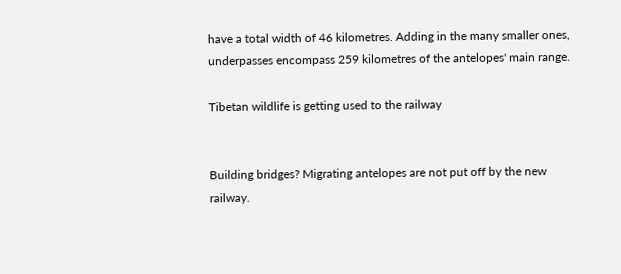have a total width of 46 kilometres. Adding in the many smaller ones, underpasses encompass 259 kilometres of the antelopes' main range.

Tibetan wildlife is getting used to the railway


Building bridges? Migrating antelopes are not put off by the new railway.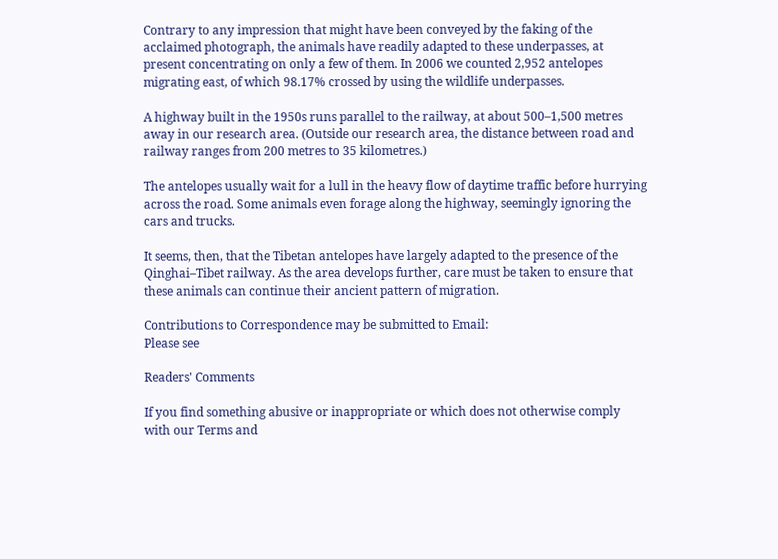Contrary to any impression that might have been conveyed by the faking of the acclaimed photograph, the animals have readily adapted to these underpasses, at present concentrating on only a few of them. In 2006 we counted 2,952 antelopes migrating east, of which 98.17% crossed by using the wildlife underpasses.

A highway built in the 1950s runs parallel to the railway, at about 500–1,500 metres away in our research area. (Outside our research area, the distance between road and railway ranges from 200 metres to 35 kilometres.)

The antelopes usually wait for a lull in the heavy flow of daytime traffic before hurrying across the road. Some animals even forage along the highway, seemingly ignoring the cars and trucks.

It seems, then, that the Tibetan antelopes have largely adapted to the presence of the Qinghai–Tibet railway. As the area develops further, care must be taken to ensure that these animals can continue their ancient pattern of migration.

Contributions to Correspondence may be submitted to Email:
Please see

Readers' Comments

If you find something abusive or inappropriate or which does not otherwise comply with our Terms and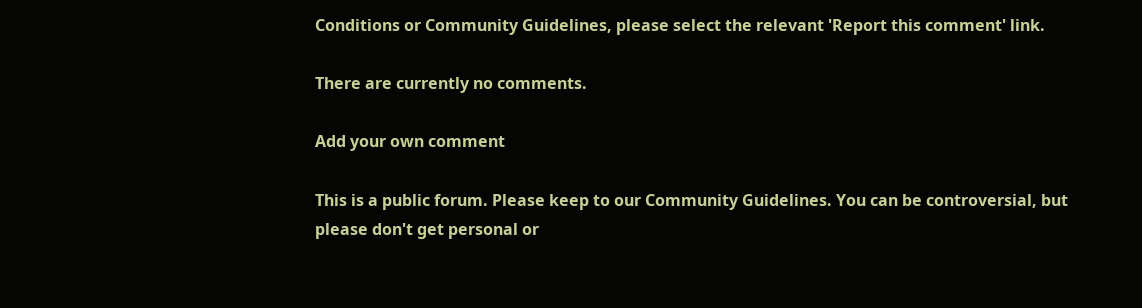Conditions or Community Guidelines, please select the relevant 'Report this comment' link.

There are currently no comments.

Add your own comment

This is a public forum. Please keep to our Community Guidelines. You can be controversial, but please don't get personal or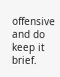offensive and do keep it brief.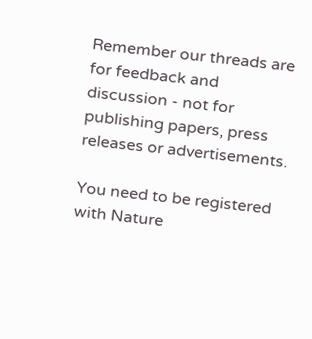Remember our threads are for feedback and discussion - not for publishing papers, press releases or advertisements.

You need to be registered with Nature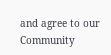and agree to our Community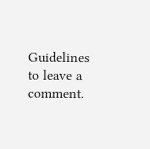Guidelines to leave a comment.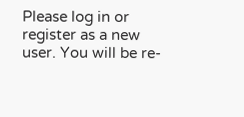Please log in or register as a new user. You will be re-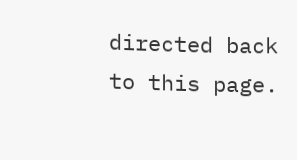directed back to this page.